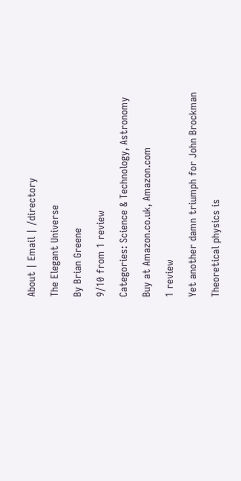About | Email | /directory
The Elegant Universe
By Brian Greene
9/10 from 1 review
Categories: Science & Technology, Astronomy
Buy at Amazon.co.uk, Amazon.com
1 review
Yet another damn triumph for John Brockman
Theoretical physics is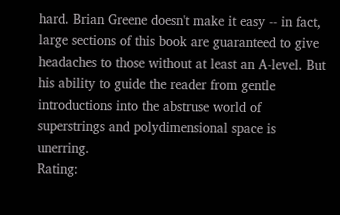hard. Brian Greene doesn't make it easy -- in fact, large sections of this book are guaranteed to give headaches to those without at least an A-level. But his ability to guide the reader from gentle introductions into the abstruse world of superstrings and polydimensional space is unerring.
Rating: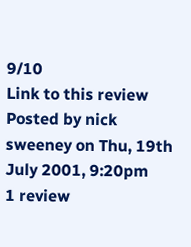9/10
Link to this review
Posted by nick sweeney on Thu, 19th July 2001, 9:20pm
1 review